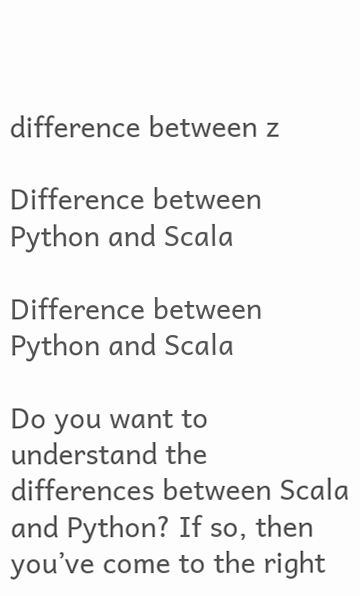difference between z

Difference between Python and Scala

Difference between Python and Scala

Do you want to understand the differences between Scala and Python? If so, then you’ve come to the right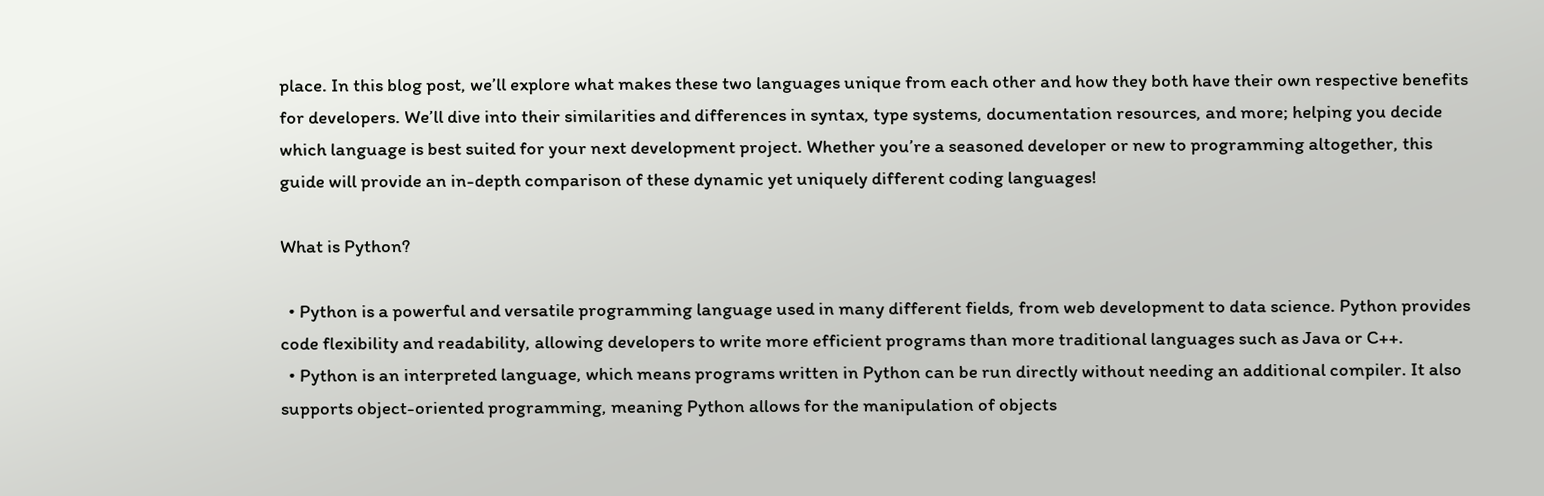place. In this blog post, we’ll explore what makes these two languages unique from each other and how they both have their own respective benefits for developers. We’ll dive into their similarities and differences in syntax, type systems, documentation resources, and more; helping you decide which language is best suited for your next development project. Whether you’re a seasoned developer or new to programming altogether, this guide will provide an in-depth comparison of these dynamic yet uniquely different coding languages!

What is Python?

  • Python is a powerful and versatile programming language used in many different fields, from web development to data science. Python provides code flexibility and readability, allowing developers to write more efficient programs than more traditional languages such as Java or C++.
  • Python is an interpreted language, which means programs written in Python can be run directly without needing an additional compiler. It also supports object-oriented programming, meaning Python allows for the manipulation of objects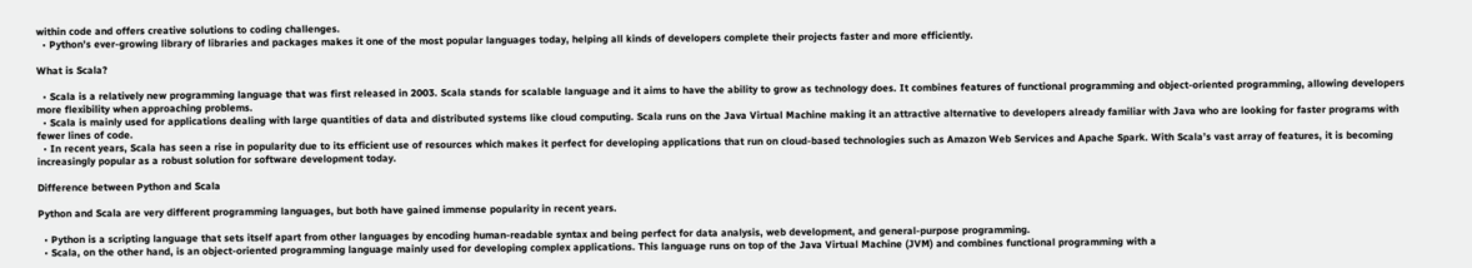within code and offers creative solutions to coding challenges.
  • Python’s ever-growing library of libraries and packages makes it one of the most popular languages today, helping all kinds of developers complete their projects faster and more efficiently.

What is Scala?

  • Scala is a relatively new programming language that was first released in 2003. Scala stands for scalable language and it aims to have the ability to grow as technology does. It combines features of functional programming and object-oriented programming, allowing developers more flexibility when approaching problems.
  • Scala is mainly used for applications dealing with large quantities of data and distributed systems like cloud computing. Scala runs on the Java Virtual Machine making it an attractive alternative to developers already familiar with Java who are looking for faster programs with fewer lines of code.
  • In recent years, Scala has seen a rise in popularity due to its efficient use of resources which makes it perfect for developing applications that run on cloud-based technologies such as Amazon Web Services and Apache Spark. With Scala’s vast array of features, it is becoming increasingly popular as a robust solution for software development today.

Difference between Python and Scala

Python and Scala are very different programming languages, but both have gained immense popularity in recent years.

  • Python is a scripting language that sets itself apart from other languages by encoding human-readable syntax and being perfect for data analysis, web development, and general-purpose programming.
  • Scala, on the other hand, is an object-oriented programming language mainly used for developing complex applications. This language runs on top of the Java Virtual Machine (JVM) and combines functional programming with a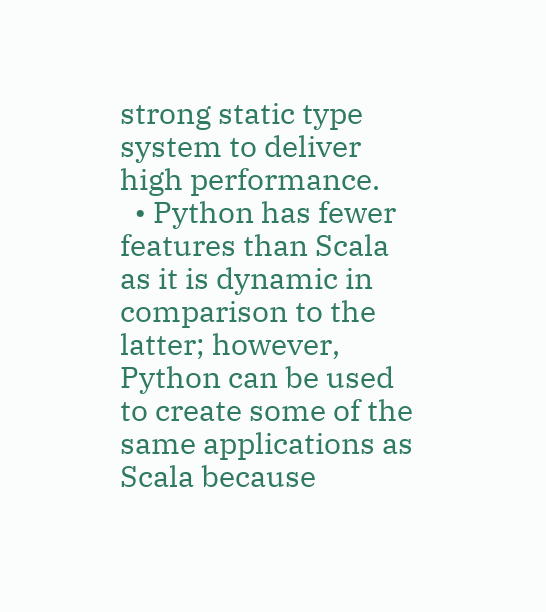strong static type system to deliver high performance.
  • Python has fewer features than Scala as it is dynamic in comparison to the latter; however, Python can be used to create some of the same applications as Scala because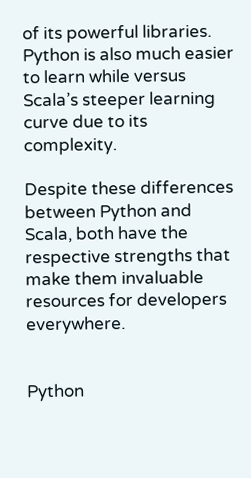of its powerful libraries. Python is also much easier to learn while versus Scala’s steeper learning curve due to its complexity.

Despite these differences between Python and Scala, both have the respective strengths that make them invaluable resources for developers everywhere.


Python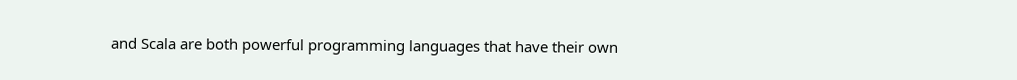and Scala are both powerful programming languages that have their own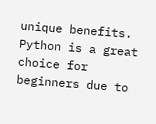unique benefits. Python is a great choice for beginners due to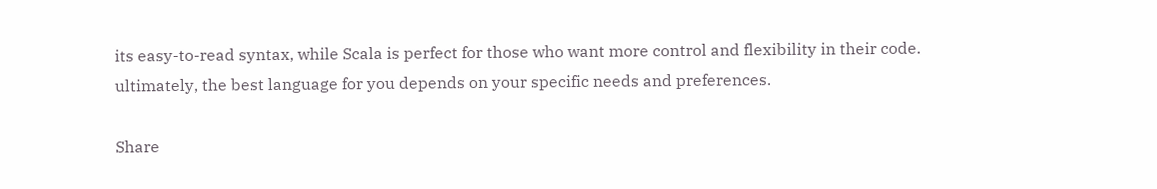its easy-to-read syntax, while Scala is perfect for those who want more control and flexibility in their code. ultimately, the best language for you depends on your specific needs and preferences.

Share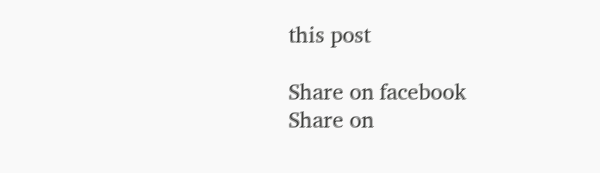this post

Share on facebook
Share on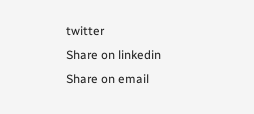twitter
Share on linkedin
Share on email